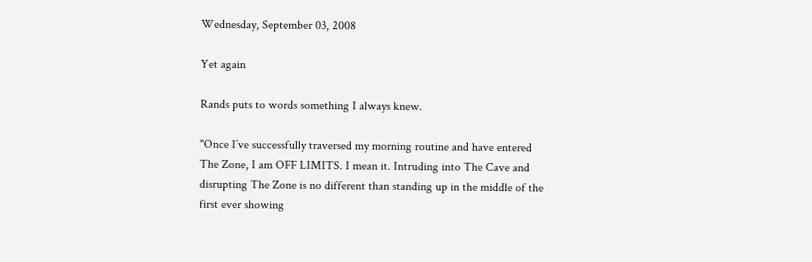Wednesday, September 03, 2008

Yet again

Rands puts to words something I always knew.

"Once I’ve successfully traversed my morning routine and have entered The Zone, I am OFF LIMITS. I mean it. Intruding into The Cave and disrupting The Zone is no different than standing up in the middle of the first ever showing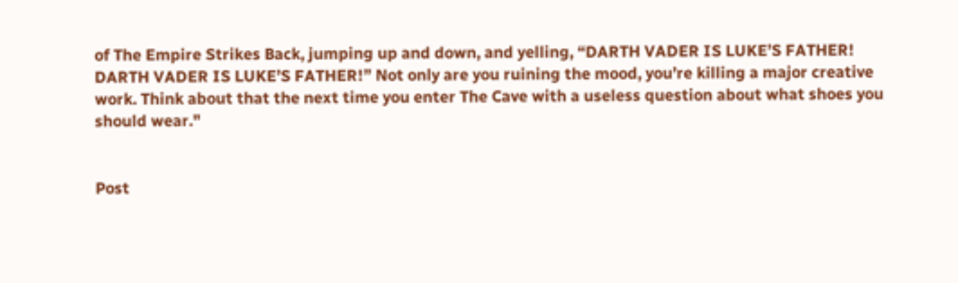of The Empire Strikes Back, jumping up and down, and yelling, “DARTH VADER IS LUKE’S FATHER! DARTH VADER IS LUKE’S FATHER!” Not only are you ruining the mood, you’re killing a major creative work. Think about that the next time you enter The Cave with a useless question about what shoes you should wear."


Post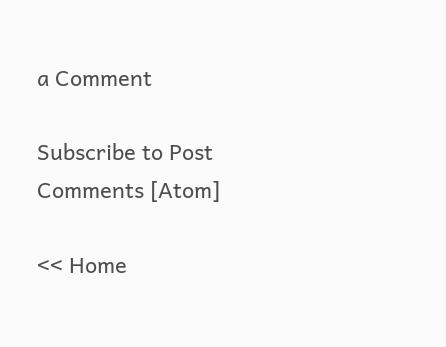a Comment

Subscribe to Post Comments [Atom]

<< Home